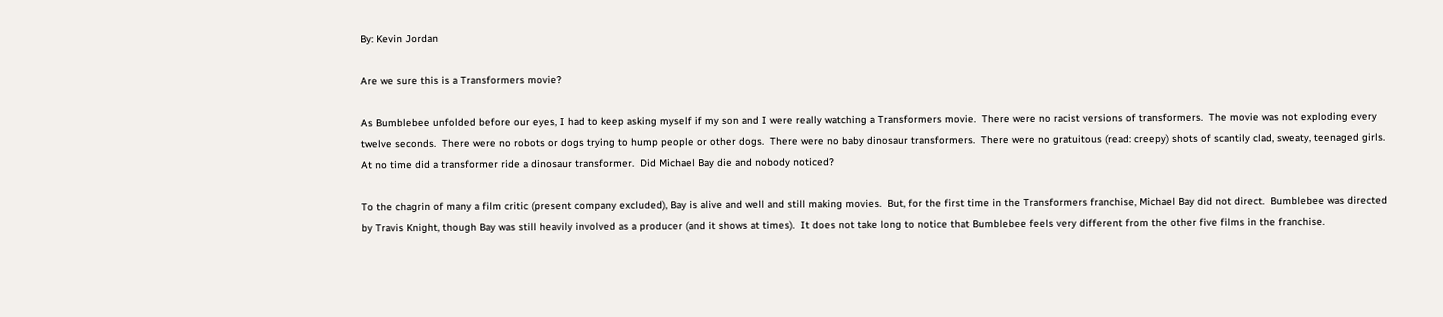By: Kevin Jordan

Are we sure this is a Transformers movie?

As Bumblebee unfolded before our eyes, I had to keep asking myself if my son and I were really watching a Transformers movie.  There were no racist versions of transformers.  The movie was not exploding every twelve seconds.  There were no robots or dogs trying to hump people or other dogs.  There were no baby dinosaur transformers.  There were no gratuitous (read: creepy) shots of scantily clad, sweaty, teenaged girls.  At no time did a transformer ride a dinosaur transformer.  Did Michael Bay die and nobody noticed?

To the chagrin of many a film critic (present company excluded), Bay is alive and well and still making movies.  But, for the first time in the Transformers franchise, Michael Bay did not direct.  Bumblebee was directed by Travis Knight, though Bay was still heavily involved as a producer (and it shows at times).  It does not take long to notice that Bumblebee feels very different from the other five films in the franchise.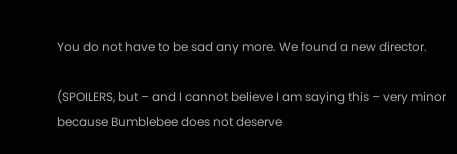You do not have to be sad any more. We found a new director.

(SPOILERS, but – and I cannot believe I am saying this – very minor because Bumblebee does not deserve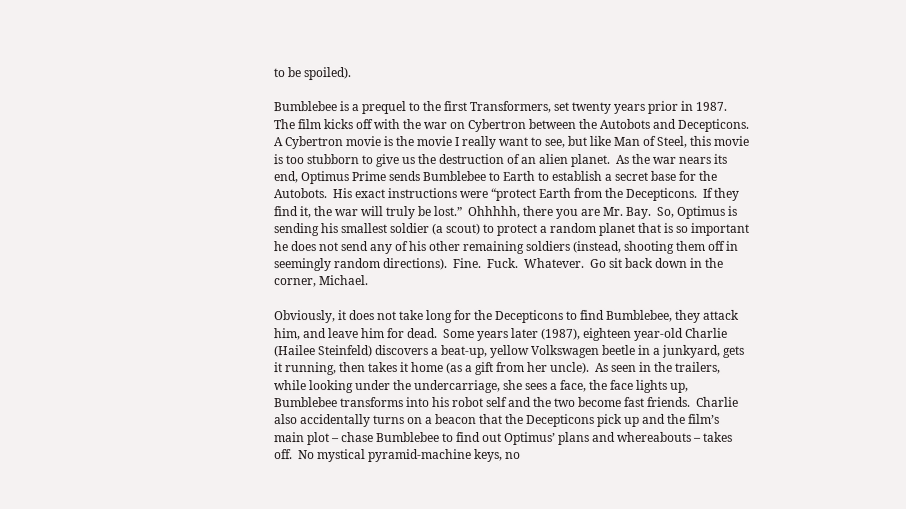to be spoiled).

Bumblebee is a prequel to the first Transformers, set twenty years prior in 1987.  The film kicks off with the war on Cybertron between the Autobots and Decepticons.  A Cybertron movie is the movie I really want to see, but like Man of Steel, this movie is too stubborn to give us the destruction of an alien planet.  As the war nears its end, Optimus Prime sends Bumblebee to Earth to establish a secret base for the Autobots.  His exact instructions were “protect Earth from the Decepticons.  If they find it, the war will truly be lost.”  Ohhhhh, there you are Mr. Bay.  So, Optimus is sending his smallest soldier (a scout) to protect a random planet that is so important he does not send any of his other remaining soldiers (instead, shooting them off in seemingly random directions).  Fine.  Fuck.  Whatever.  Go sit back down in the corner, Michael.

Obviously, it does not take long for the Decepticons to find Bumblebee, they attack him, and leave him for dead.  Some years later (1987), eighteen year-old Charlie (Hailee Steinfeld) discovers a beat-up, yellow Volkswagen beetle in a junkyard, gets it running, then takes it home (as a gift from her uncle).  As seen in the trailers, while looking under the undercarriage, she sees a face, the face lights up, Bumblebee transforms into his robot self and the two become fast friends.  Charlie also accidentally turns on a beacon that the Decepticons pick up and the film’s main plot – chase Bumblebee to find out Optimus’ plans and whereabouts – takes off.  No mystical pyramid-machine keys, no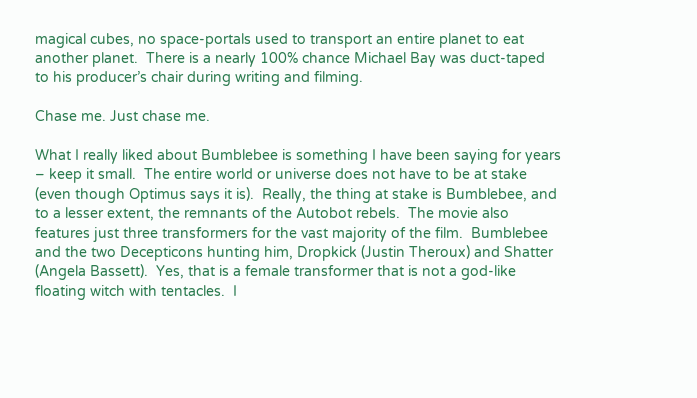magical cubes, no space-portals used to transport an entire planet to eat another planet.  There is a nearly 100% chance Michael Bay was duct-taped to his producer’s chair during writing and filming.

Chase me. Just chase me.

What I really liked about Bumblebee is something I have been saying for years – keep it small.  The entire world or universe does not have to be at stake (even though Optimus says it is).  Really, the thing at stake is Bumblebee, and to a lesser extent, the remnants of the Autobot rebels.  The movie also features just three transformers for the vast majority of the film.  Bumblebee and the two Decepticons hunting him, Dropkick (Justin Theroux) and Shatter (Angela Bassett).  Yes, that is a female transformer that is not a god-like floating witch with tentacles.  I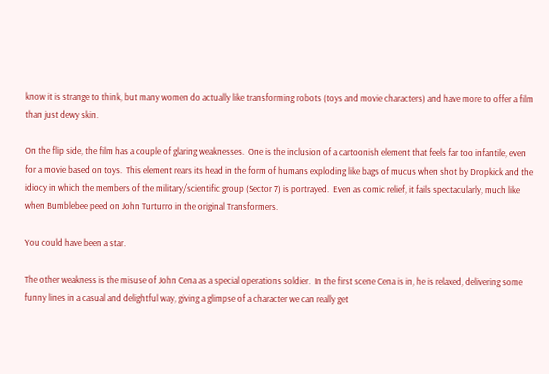know it is strange to think, but many women do actually like transforming robots (toys and movie characters) and have more to offer a film than just dewy skin.

On the flip side, the film has a couple of glaring weaknesses.  One is the inclusion of a cartoonish element that feels far too infantile, even for a movie based on toys.  This element rears its head in the form of humans exploding like bags of mucus when shot by Dropkick and the idiocy in which the members of the military/scientific group (Sector 7) is portrayed.  Even as comic relief, it fails spectacularly, much like when Bumblebee peed on John Turturro in the original Transformers.

You could have been a star.

The other weakness is the misuse of John Cena as a special operations soldier.  In the first scene Cena is in, he is relaxed, delivering some funny lines in a casual and delightful way, giving a glimpse of a character we can really get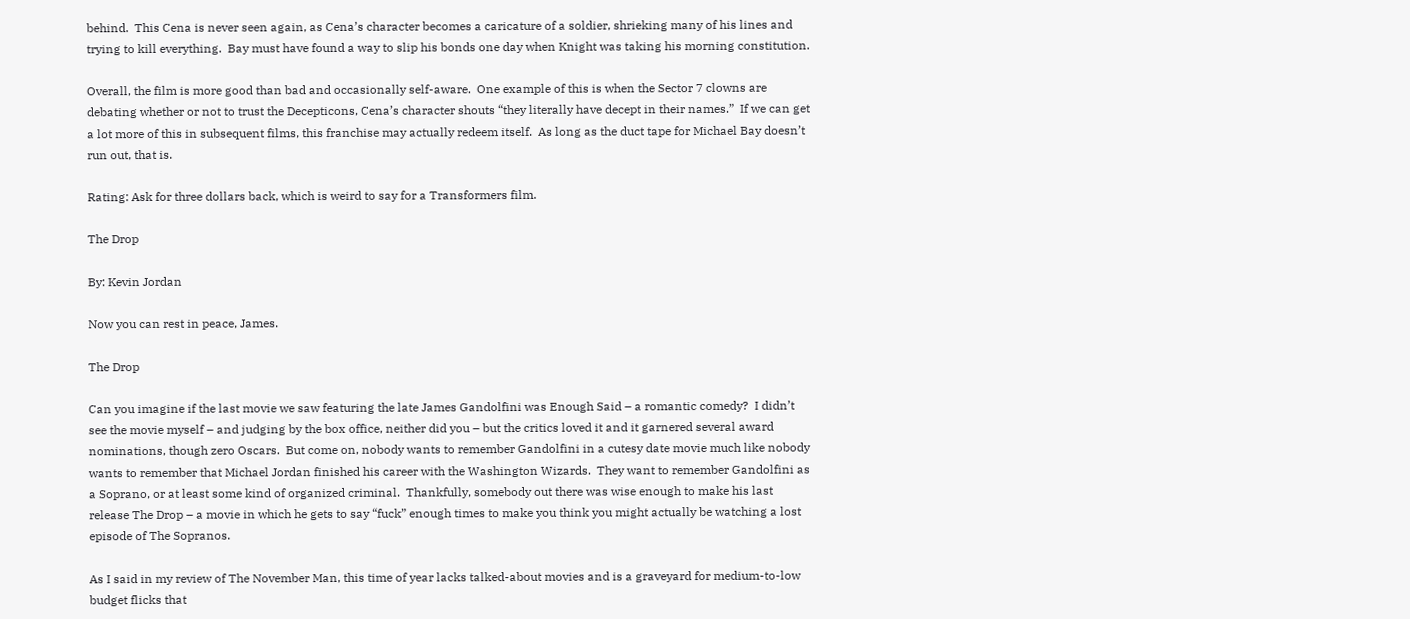behind.  This Cena is never seen again, as Cena’s character becomes a caricature of a soldier, shrieking many of his lines and trying to kill everything.  Bay must have found a way to slip his bonds one day when Knight was taking his morning constitution.

Overall, the film is more good than bad and occasionally self-aware.  One example of this is when the Sector 7 clowns are debating whether or not to trust the Decepticons, Cena’s character shouts “they literally have decept in their names.”  If we can get a lot more of this in subsequent films, this franchise may actually redeem itself.  As long as the duct tape for Michael Bay doesn’t run out, that is.

Rating: Ask for three dollars back, which is weird to say for a Transformers film.

The Drop

By: Kevin Jordan

Now you can rest in peace, James.

The Drop

Can you imagine if the last movie we saw featuring the late James Gandolfini was Enough Said – a romantic comedy?  I didn’t see the movie myself – and judging by the box office, neither did you – but the critics loved it and it garnered several award nominations, though zero Oscars.  But come on, nobody wants to remember Gandolfini in a cutesy date movie much like nobody wants to remember that Michael Jordan finished his career with the Washington Wizards.  They want to remember Gandolfini as a Soprano, or at least some kind of organized criminal.  Thankfully, somebody out there was wise enough to make his last release The Drop – a movie in which he gets to say “fuck” enough times to make you think you might actually be watching a lost episode of The Sopranos.

As I said in my review of The November Man, this time of year lacks talked-about movies and is a graveyard for medium-to-low budget flicks that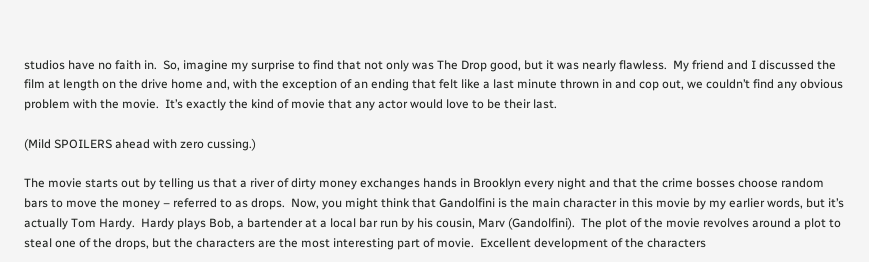studios have no faith in.  So, imagine my surprise to find that not only was The Drop good, but it was nearly flawless.  My friend and I discussed the film at length on the drive home and, with the exception of an ending that felt like a last minute thrown in and cop out, we couldn’t find any obvious problem with the movie.  It’s exactly the kind of movie that any actor would love to be their last.

(Mild SPOILERS ahead with zero cussing.)

The movie starts out by telling us that a river of dirty money exchanges hands in Brooklyn every night and that the crime bosses choose random bars to move the money – referred to as drops.  Now, you might think that Gandolfini is the main character in this movie by my earlier words, but it’s actually Tom Hardy.  Hardy plays Bob, a bartender at a local bar run by his cousin, Marv (Gandolfini).  The plot of the movie revolves around a plot to steal one of the drops, but the characters are the most interesting part of movie.  Excellent development of the characters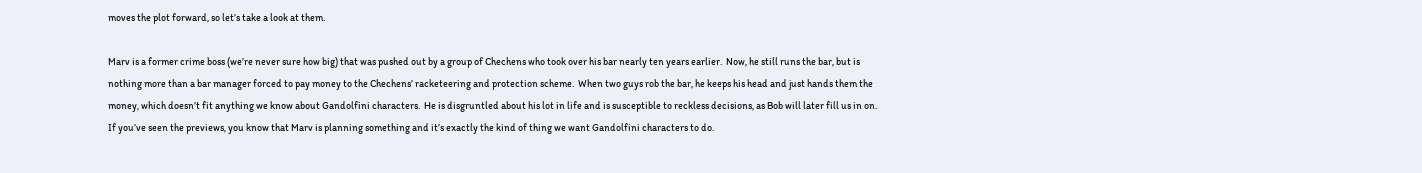moves the plot forward, so let’s take a look at them.

Marv is a former crime boss (we’re never sure how big) that was pushed out by a group of Chechens who took over his bar nearly ten years earlier.  Now, he still runs the bar, but is nothing more than a bar manager forced to pay money to the Chechens’ racketeering and protection scheme.  When two guys rob the bar, he keeps his head and just hands them the money, which doesn’t fit anything we know about Gandolfini characters.  He is disgruntled about his lot in life and is susceptible to reckless decisions, as Bob will later fill us in on.  If you’ve seen the previews, you know that Marv is planning something and it’s exactly the kind of thing we want Gandolfini characters to do.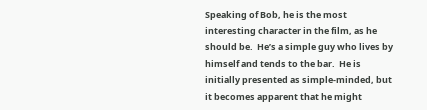Speaking of Bob, he is the most interesting character in the film, as he should be.  He’s a simple guy who lives by himself and tends to the bar.  He is initially presented as simple-minded, but it becomes apparent that he might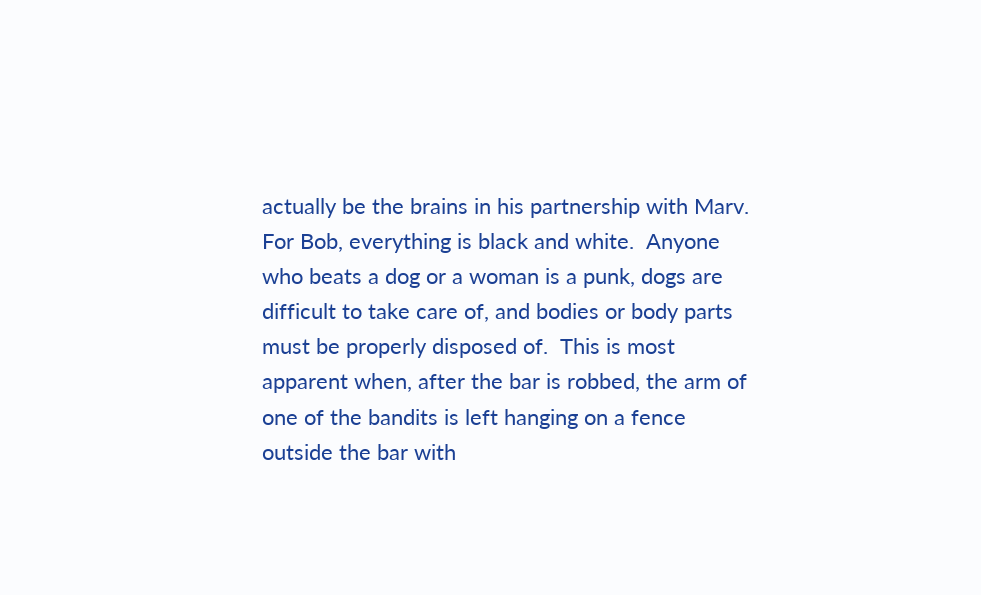actually be the brains in his partnership with Marv.  For Bob, everything is black and white.  Anyone who beats a dog or a woman is a punk, dogs are difficult to take care of, and bodies or body parts must be properly disposed of.  This is most apparent when, after the bar is robbed, the arm of one of the bandits is left hanging on a fence outside the bar with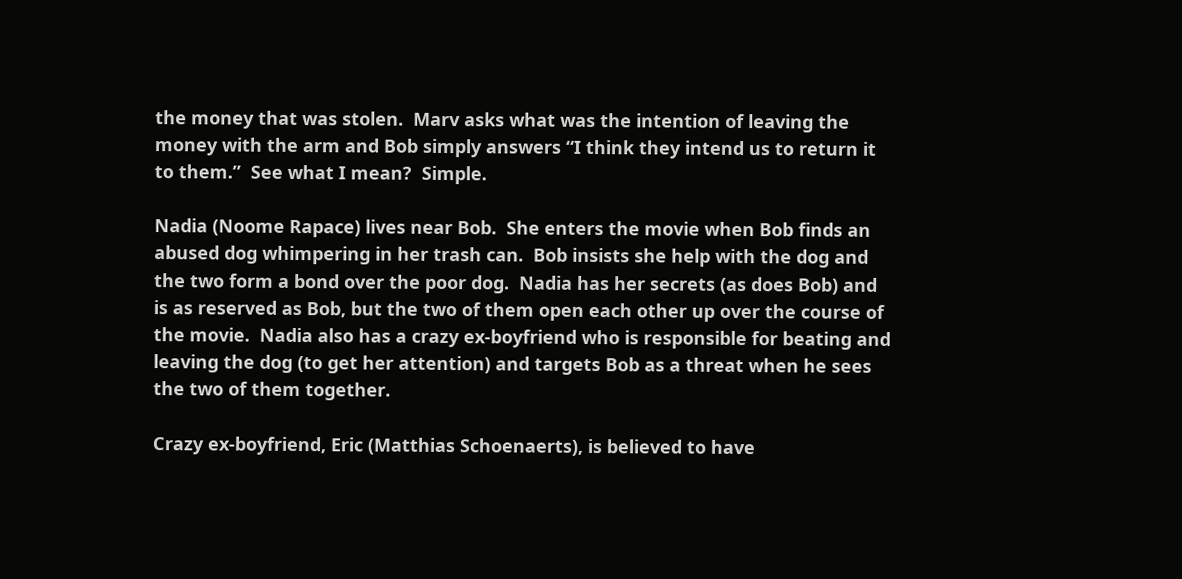the money that was stolen.  Marv asks what was the intention of leaving the money with the arm and Bob simply answers “I think they intend us to return it to them.”  See what I mean?  Simple.

Nadia (Noome Rapace) lives near Bob.  She enters the movie when Bob finds an abused dog whimpering in her trash can.  Bob insists she help with the dog and the two form a bond over the poor dog.  Nadia has her secrets (as does Bob) and is as reserved as Bob, but the two of them open each other up over the course of the movie.  Nadia also has a crazy ex-boyfriend who is responsible for beating and leaving the dog (to get her attention) and targets Bob as a threat when he sees the two of them together.

Crazy ex-boyfriend, Eric (Matthias Schoenaerts), is believed to have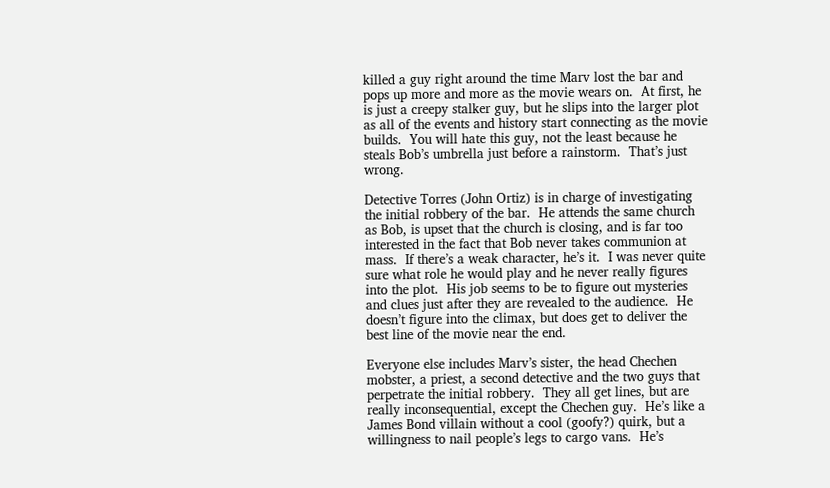killed a guy right around the time Marv lost the bar and pops up more and more as the movie wears on.  At first, he is just a creepy stalker guy, but he slips into the larger plot as all of the events and history start connecting as the movie builds.  You will hate this guy, not the least because he steals Bob’s umbrella just before a rainstorm.  That’s just wrong.

Detective Torres (John Ortiz) is in charge of investigating the initial robbery of the bar.  He attends the same church as Bob, is upset that the church is closing, and is far too interested in the fact that Bob never takes communion at mass.  If there’s a weak character, he’s it.  I was never quite sure what role he would play and he never really figures into the plot.  His job seems to be to figure out mysteries and clues just after they are revealed to the audience.  He doesn’t figure into the climax, but does get to deliver the best line of the movie near the end.

Everyone else includes Marv’s sister, the head Chechen mobster, a priest, a second detective and the two guys that perpetrate the initial robbery.  They all get lines, but are really inconsequential, except the Chechen guy.  He’s like a James Bond villain without a cool (goofy?) quirk, but a willingness to nail people’s legs to cargo vans.  He’s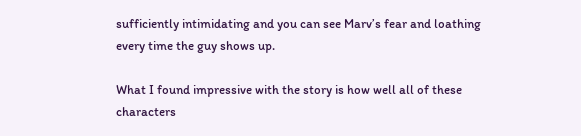sufficiently intimidating and you can see Marv’s fear and loathing every time the guy shows up.

What I found impressive with the story is how well all of these characters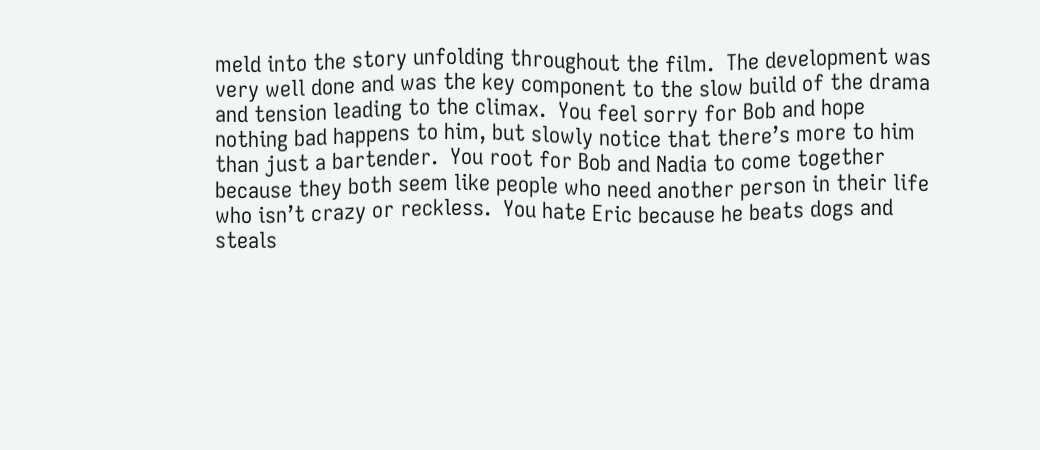meld into the story unfolding throughout the film.  The development was very well done and was the key component to the slow build of the drama and tension leading to the climax.  You feel sorry for Bob and hope nothing bad happens to him, but slowly notice that there’s more to him than just a bartender.  You root for Bob and Nadia to come together because they both seem like people who need another person in their life who isn’t crazy or reckless.  You hate Eric because he beats dogs and steals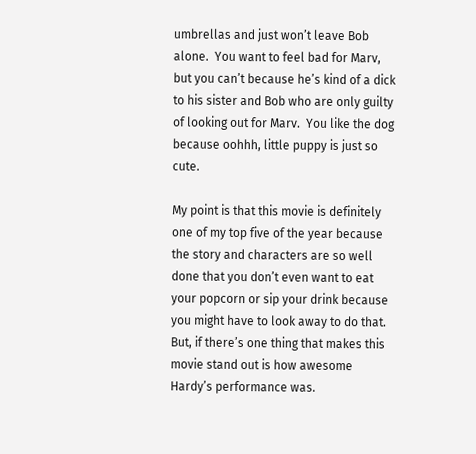umbrellas and just won’t leave Bob alone.  You want to feel bad for Marv, but you can’t because he’s kind of a dick to his sister and Bob who are only guilty of looking out for Marv.  You like the dog because oohhh, little puppy is just so cute.

My point is that this movie is definitely one of my top five of the year because the story and characters are so well done that you don’t even want to eat your popcorn or sip your drink because you might have to look away to do that.  But, if there’s one thing that makes this movie stand out is how awesome Hardy’s performance was.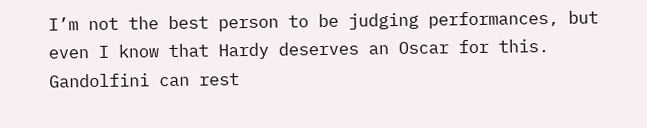I’m not the best person to be judging performances, but even I know that Hardy deserves an Oscar for this.  Gandolfini can rest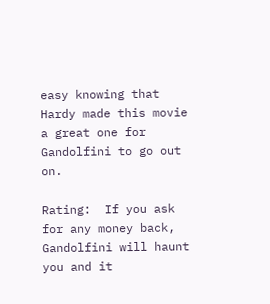easy knowing that Hardy made this movie a great one for Gandolfini to go out on.

Rating:  If you ask for any money back, Gandolfini will haunt you and it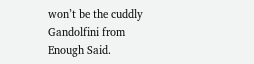won’t be the cuddly Gandolfini from Enough Said.